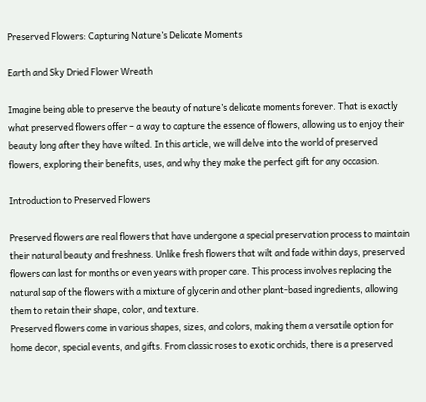Preserved Flowers: Capturing Nature’s Delicate Moments

Earth and Sky Dried Flower Wreath

Imagine being able to preserve the beauty of nature’s delicate moments forever. That is exactly what preserved flowers offer – a way to capture the essence of flowers, allowing us to enjoy their beauty long after they have wilted. In this article, we will delve into the world of preserved flowers, exploring their benefits, uses, and why they make the perfect gift for any occasion.

Introduction to Preserved Flowers

Preserved flowers are real flowers that have undergone a special preservation process to maintain their natural beauty and freshness. Unlike fresh flowers that wilt and fade within days, preserved flowers can last for months or even years with proper care. This process involves replacing the natural sap of the flowers with a mixture of glycerin and other plant-based ingredients, allowing them to retain their shape, color, and texture.
Preserved flowers come in various shapes, sizes, and colors, making them a versatile option for home decor, special events, and gifts. From classic roses to exotic orchids, there is a preserved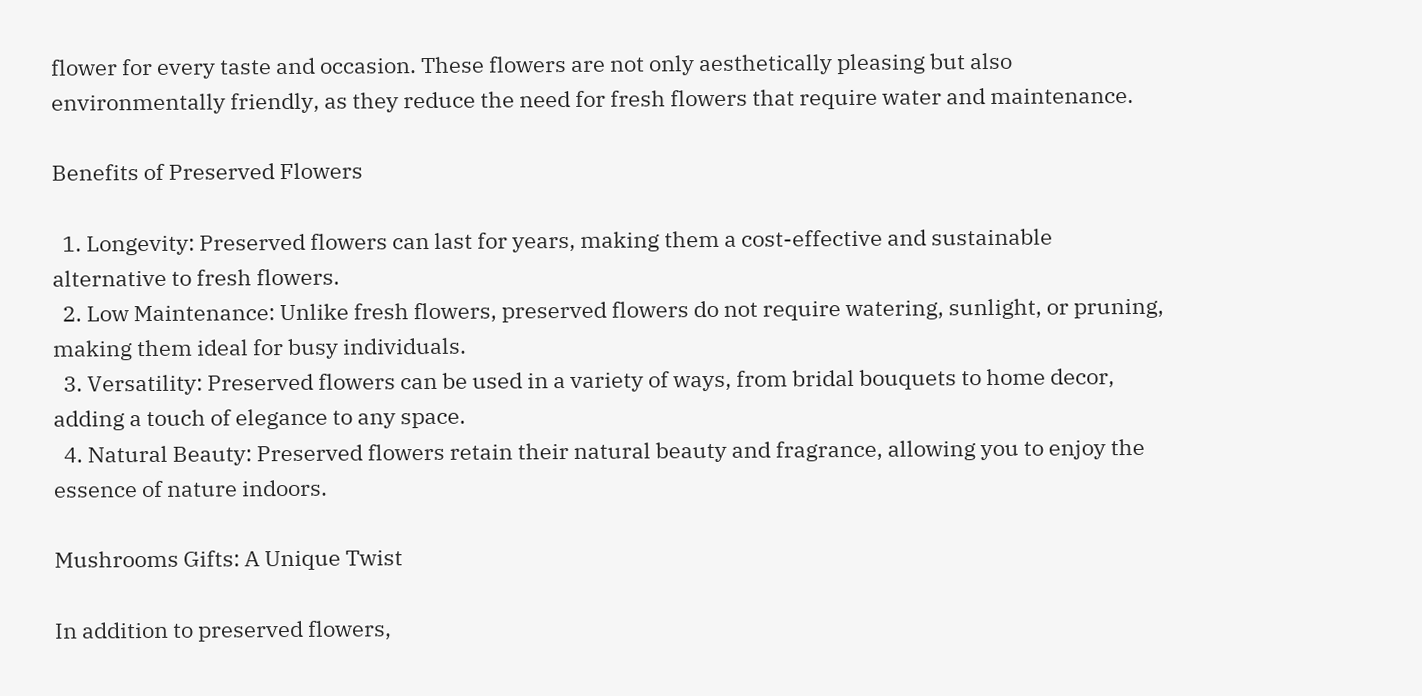flower for every taste and occasion. These flowers are not only aesthetically pleasing but also environmentally friendly, as they reduce the need for fresh flowers that require water and maintenance.

Benefits of Preserved Flowers

  1. Longevity: Preserved flowers can last for years, making them a cost-effective and sustainable alternative to fresh flowers.
  2. Low Maintenance: Unlike fresh flowers, preserved flowers do not require watering, sunlight, or pruning, making them ideal for busy individuals.
  3. Versatility: Preserved flowers can be used in a variety of ways, from bridal bouquets to home decor, adding a touch of elegance to any space.
  4. Natural Beauty: Preserved flowers retain their natural beauty and fragrance, allowing you to enjoy the essence of nature indoors.

Mushrooms Gifts: A Unique Twist

In addition to preserved flowers,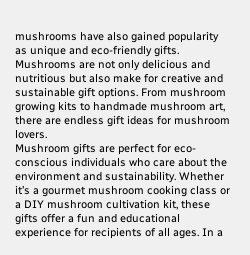mushrooms have also gained popularity as unique and eco-friendly gifts. Mushrooms are not only delicious and nutritious but also make for creative and sustainable gift options. From mushroom growing kits to handmade mushroom art, there are endless gift ideas for mushroom lovers.
Mushroom gifts are perfect for eco-conscious individuals who care about the environment and sustainability. Whether it’s a gourmet mushroom cooking class or a DIY mushroom cultivation kit, these gifts offer a fun and educational experience for recipients of all ages. In a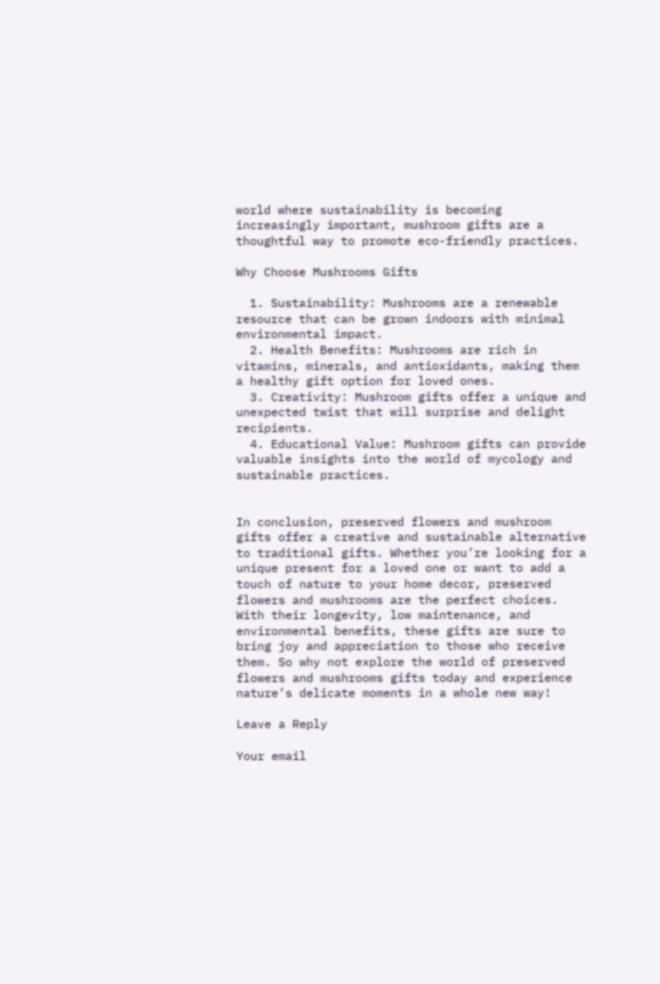world where sustainability is becoming increasingly important, mushroom gifts are a thoughtful way to promote eco-friendly practices.

Why Choose Mushrooms Gifts

  1. Sustainability: Mushrooms are a renewable resource that can be grown indoors with minimal environmental impact.
  2. Health Benefits: Mushrooms are rich in vitamins, minerals, and antioxidants, making them a healthy gift option for loved ones.
  3. Creativity: Mushroom gifts offer a unique and unexpected twist that will surprise and delight recipients.
  4. Educational Value: Mushroom gifts can provide valuable insights into the world of mycology and sustainable practices.


In conclusion, preserved flowers and mushroom gifts offer a creative and sustainable alternative to traditional gifts. Whether you’re looking for a unique present for a loved one or want to add a touch of nature to your home decor, preserved flowers and mushrooms are the perfect choices. With their longevity, low maintenance, and environmental benefits, these gifts are sure to bring joy and appreciation to those who receive them. So why not explore the world of preserved flowers and mushrooms gifts today and experience nature’s delicate moments in a whole new way!

Leave a Reply

Your email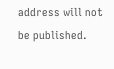address will not be published.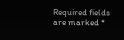Required fields are marked *